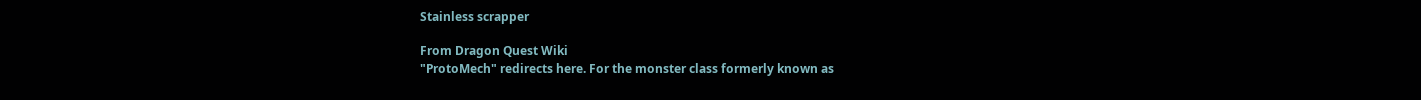Stainless scrapper

From Dragon Quest Wiki
"ProtoMech" redirects here. For the monster class formerly known as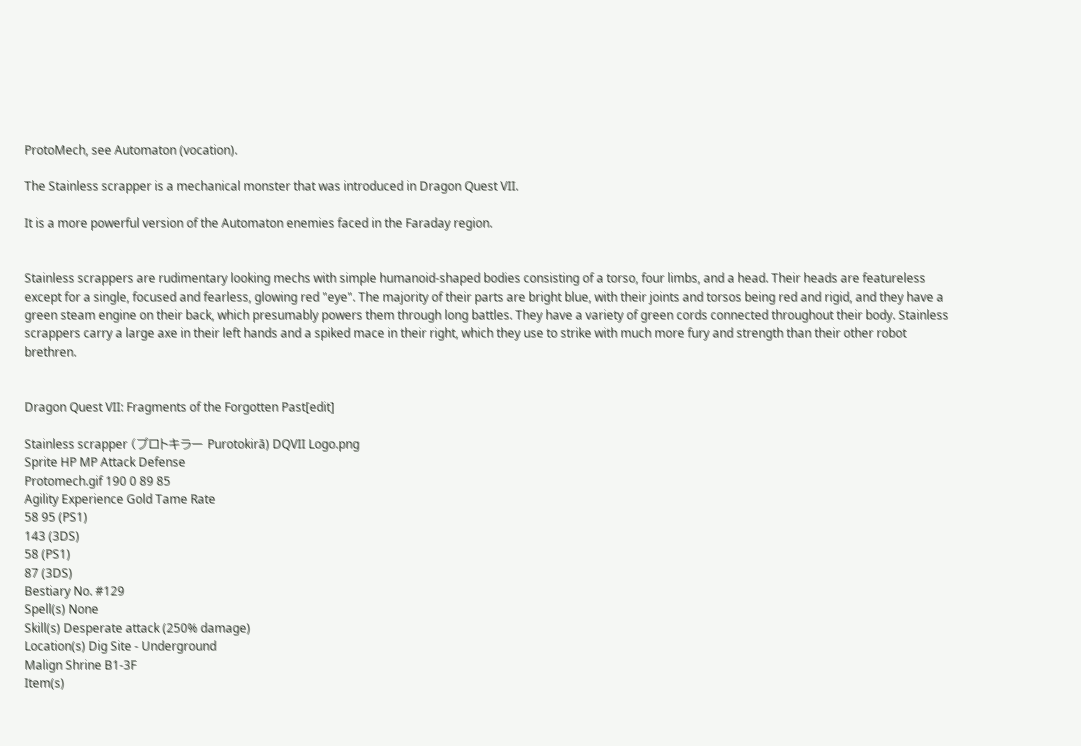ProtoMech, see Automaton (vocation).

The Stainless scrapper is a mechanical monster that was introduced in Dragon Quest VII.

It is a more powerful version of the Automaton enemies faced in the Faraday region.


Stainless scrappers are rudimentary looking mechs with simple humanoid-shaped bodies consisting of a torso, four limbs, and a head. Their heads are featureless except for a single, focused and fearless, glowing red "eye". The majority of their parts are bright blue, with their joints and torsos being red and rigid, and they have a green steam engine on their back, which presumably powers them through long battles. They have a variety of green cords connected throughout their body. Stainless scrappers carry a large axe in their left hands and a spiked mace in their right, which they use to strike with much more fury and strength than their other robot brethren.


Dragon Quest VII: Fragments of the Forgotten Past[edit]

Stainless scrapper (プロトキラー Purotokirā) DQVII Logo.png
Sprite HP MP Attack Defense
Protomech.gif 190 0 89 85
Agility Experience Gold Tame Rate
58 95 (PS1)
143 (3DS)
58 (PS1)
87 (3DS)
Bestiary No. #129
Spell(s) None
Skill(s) Desperate attack (250% damage)
Location(s) Dig Site - Underground
Malign Shrine B1-3F
Item(s)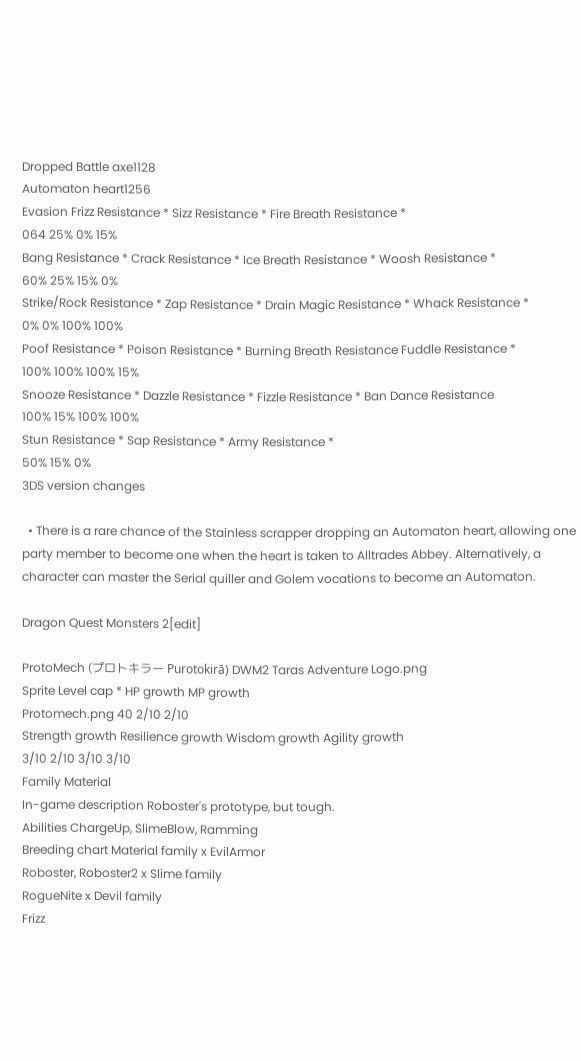Dropped Battle axe1128
Automaton heart1256
Evasion Frizz Resistance * Sizz Resistance * Fire Breath Resistance *
064 25% 0% 15%
Bang Resistance * Crack Resistance * Ice Breath Resistance * Woosh Resistance *
60% 25% 15% 0%
Strike/Rock Resistance * Zap Resistance * Drain Magic Resistance * Whack Resistance *
0% 0% 100% 100%
Poof Resistance * Poison Resistance * Burning Breath Resistance Fuddle Resistance *
100% 100% 100% 15%
Snooze Resistance * Dazzle Resistance * Fizzle Resistance * Ban Dance Resistance
100% 15% 100% 100%
Stun Resistance * Sap Resistance * Army Resistance *
50% 15% 0%
3DS version changes

  • There is a rare chance of the Stainless scrapper dropping an Automaton heart, allowing one party member to become one when the heart is taken to Alltrades Abbey. Alternatively, a character can master the Serial quiller and Golem vocations to become an Automaton.

Dragon Quest Monsters 2[edit]

ProtoMech (プロトキラー Purotokirā) DWM2 Taras Adventure Logo.png
Sprite Level cap * HP growth MP growth
Protomech.png 40 2/10 2/10
Strength growth Resilience growth Wisdom growth Agility growth
3/10 2/10 3/10 3/10
Family Material
In-game description Roboster's prototype, but tough.
Abilities ChargeUp, SlimeBlow, Ramming
Breeding chart Material family x EvilArmor
Roboster, Roboster2 x Slime family
RogueNite x Devil family
Frizz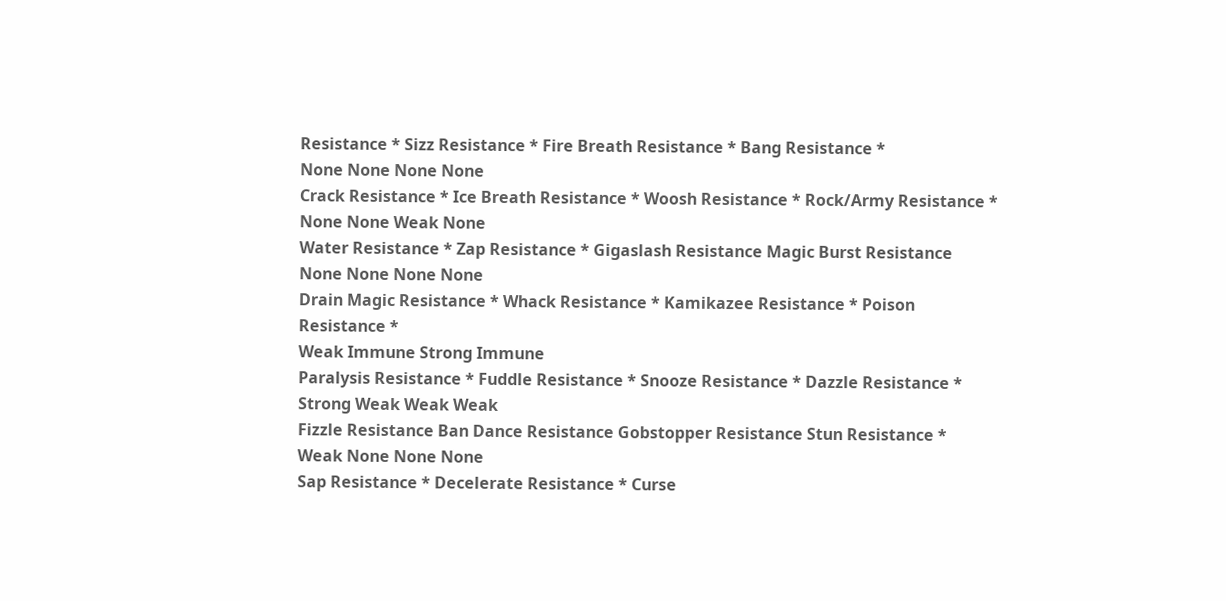Resistance * Sizz Resistance * Fire Breath Resistance * Bang Resistance *
None None None None
Crack Resistance * Ice Breath Resistance * Woosh Resistance * Rock/Army Resistance *
None None Weak None
Water Resistance * Zap Resistance * Gigaslash Resistance Magic Burst Resistance
None None None None
Drain Magic Resistance * Whack Resistance * Kamikazee Resistance * Poison Resistance *
Weak Immune Strong Immune
Paralysis Resistance * Fuddle Resistance * Snooze Resistance * Dazzle Resistance *
Strong Weak Weak Weak
Fizzle Resistance Ban Dance Resistance Gobstopper Resistance Stun Resistance *
Weak None None None
Sap Resistance * Decelerate Resistance * Curse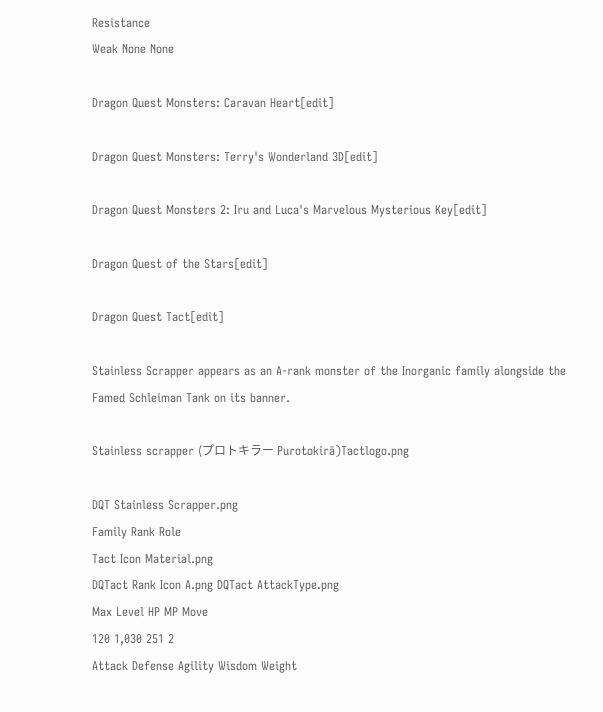Resistance
Weak None None

Dragon Quest Monsters: Caravan Heart[edit]

Dragon Quest Monsters: Terry's Wonderland 3D[edit]

Dragon Quest Monsters 2: Iru and Luca's Marvelous Mysterious Key[edit]

Dragon Quest of the Stars[edit]

Dragon Quest Tact[edit]

Stainless Scrapper appears as an A-rank monster of the Inorganic family alongside the Famed Schleiman Tank on its banner.

Stainless scrapper (プロトキラー Purotokirā)Tactlogo.png

DQT Stainless Scrapper.png
Family Rank Role
Tact Icon Material.png
DQTact Rank Icon A.png DQTact AttackType.png
Max Level HP MP Move
120 1,030 251 2
Attack Defense Agility Wisdom Weight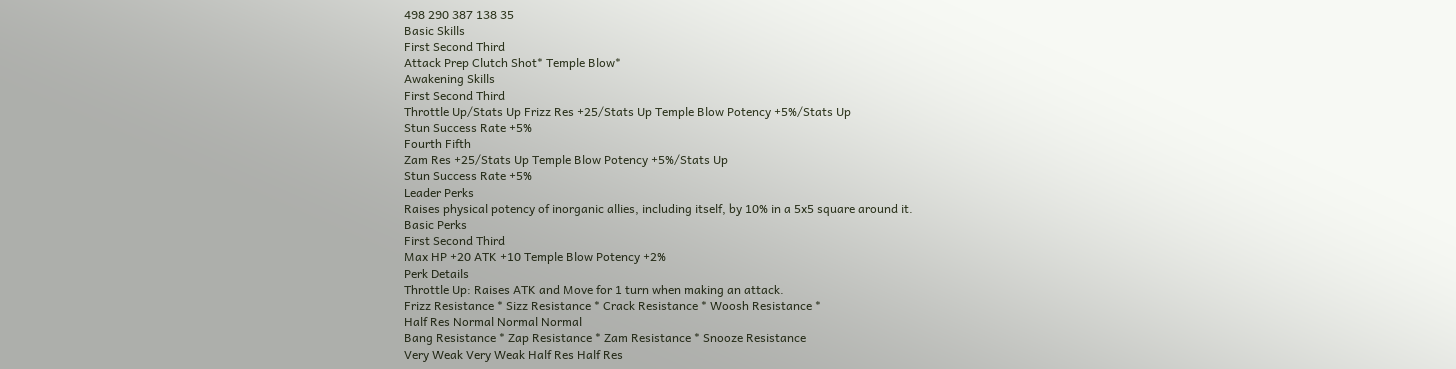498 290 387 138 35
Basic Skills
First Second Third
Attack Prep Clutch Shot* Temple Blow*
Awakening Skills
First Second Third
Throttle Up/Stats Up Frizz Res +25/Stats Up Temple Blow Potency +5%/Stats Up
Stun Success Rate +5%
Fourth Fifth
Zam Res +25/Stats Up Temple Blow Potency +5%/Stats Up
Stun Success Rate +5%
Leader Perks
Raises physical potency of inorganic allies, including itself, by 10% in a 5x5 square around it.
Basic Perks
First Second Third
Max HP +20 ATK +10 Temple Blow Potency +2%
Perk Details
Throttle Up: Raises ATK and Move for 1 turn when making an attack.
Frizz Resistance * Sizz Resistance * Crack Resistance * Woosh Resistance *
Half Res Normal Normal Normal
Bang Resistance * Zap Resistance * Zam Resistance * Snooze Resistance
Very Weak Very Weak Half Res Half Res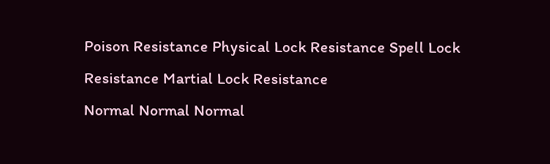Poison Resistance Physical Lock Resistance Spell Lock Resistance Martial Lock Resistance
Normal Normal Normal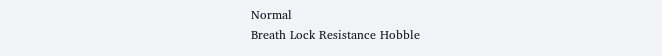Normal
Breath Lock Resistance Hobble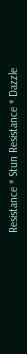Resistance * Stun Resistance * Dazzle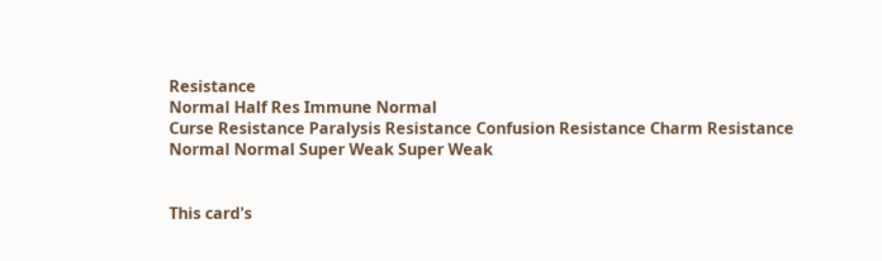Resistance
Normal Half Res Immune Normal
Curse Resistance Paralysis Resistance Confusion Resistance Charm Resistance
Normal Normal Super Weak Super Weak


This card's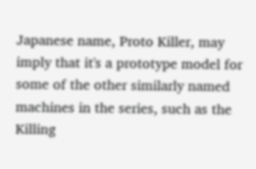Japanese name, Proto Killer, may imply that it's a prototype model for some of the other similarly named machines in the series, such as the Killing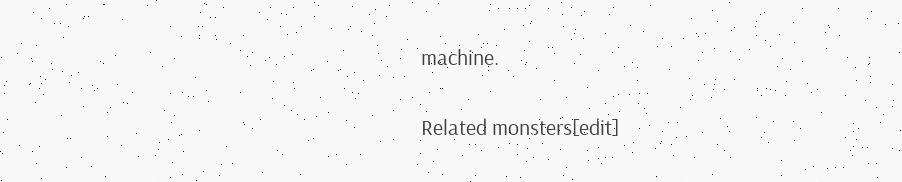machine.

Related monsters[edit]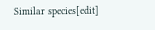Similar species[edit]